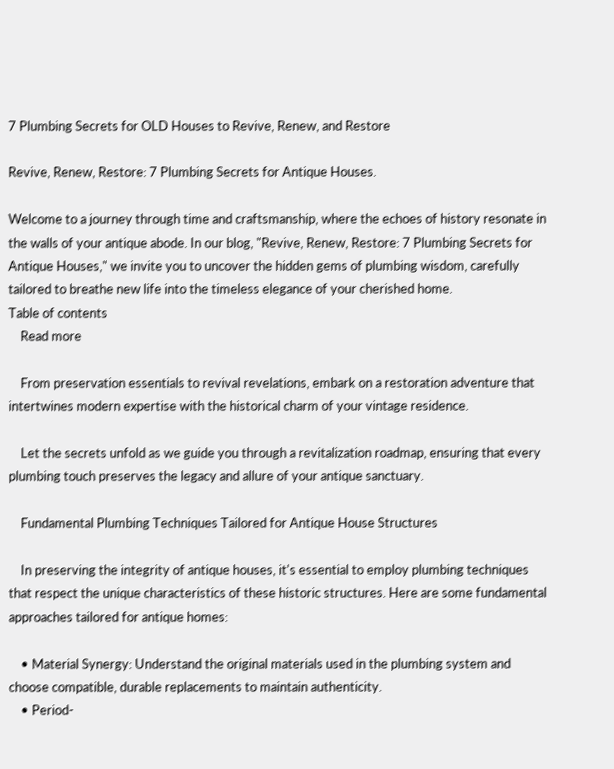7 Plumbing Secrets for OLD Houses to Revive, Renew, and Restore

Revive, Renew, Restore: 7 Plumbing Secrets for Antique Houses.

Welcome to a journey through time and craftsmanship, where the echoes of history resonate in the walls of your antique abode. In our blog, "Revive, Renew, Restore: 7 Plumbing Secrets for Antique Houses," we invite you to uncover the hidden gems of plumbing wisdom, carefully tailored to breathe new life into the timeless elegance of your cherished home.
Table of contents
    Read more

    From preservation essentials to revival revelations, embark on a restoration adventure that intertwines modern expertise with the historical charm of your vintage residence.

    Let the secrets unfold as we guide you through a revitalization roadmap, ensuring that every plumbing touch preserves the legacy and allure of your antique sanctuary.

    Fundamental Plumbing Techniques Tailored for Antique House Structures

    In preserving the integrity of antique houses, it's essential to employ plumbing techniques that respect the unique characteristics of these historic structures. Here are some fundamental approaches tailored for antique homes:

    • Material Synergy: Understand the original materials used in the plumbing system and choose compatible, durable replacements to maintain authenticity.
    • Period-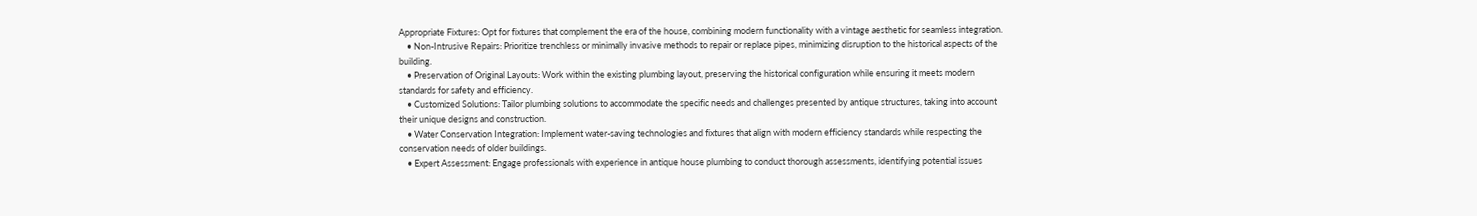Appropriate Fixtures: Opt for fixtures that complement the era of the house, combining modern functionality with a vintage aesthetic for seamless integration.
    • Non-Intrusive Repairs: Prioritize trenchless or minimally invasive methods to repair or replace pipes, minimizing disruption to the historical aspects of the building.
    • Preservation of Original Layouts: Work within the existing plumbing layout, preserving the historical configuration while ensuring it meets modern standards for safety and efficiency.
    • Customized Solutions: Tailor plumbing solutions to accommodate the specific needs and challenges presented by antique structures, taking into account their unique designs and construction.
    • Water Conservation Integration: Implement water-saving technologies and fixtures that align with modern efficiency standards while respecting the conservation needs of older buildings.
    • Expert Assessment: Engage professionals with experience in antique house plumbing to conduct thorough assessments, identifying potential issues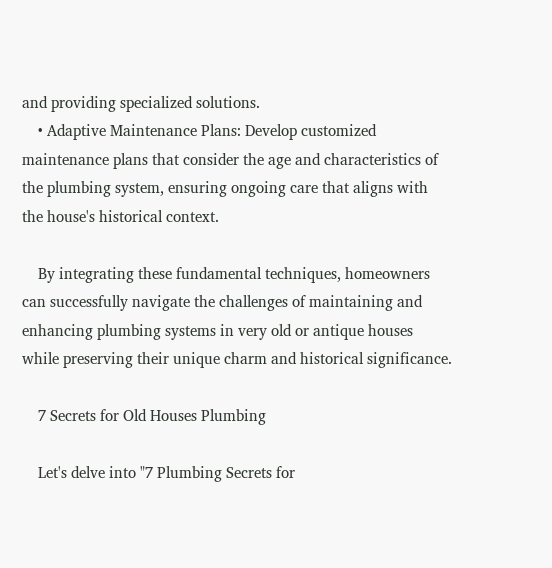and providing specialized solutions.
    • Adaptive Maintenance Plans: Develop customized maintenance plans that consider the age and characteristics of the plumbing system, ensuring ongoing care that aligns with the house's historical context.

    By integrating these fundamental techniques, homeowners can successfully navigate the challenges of maintaining and enhancing plumbing systems in very old or antique houses while preserving their unique charm and historical significance.

    7 Secrets for Old Houses Plumbing

    Let's delve into "7 Plumbing Secrets for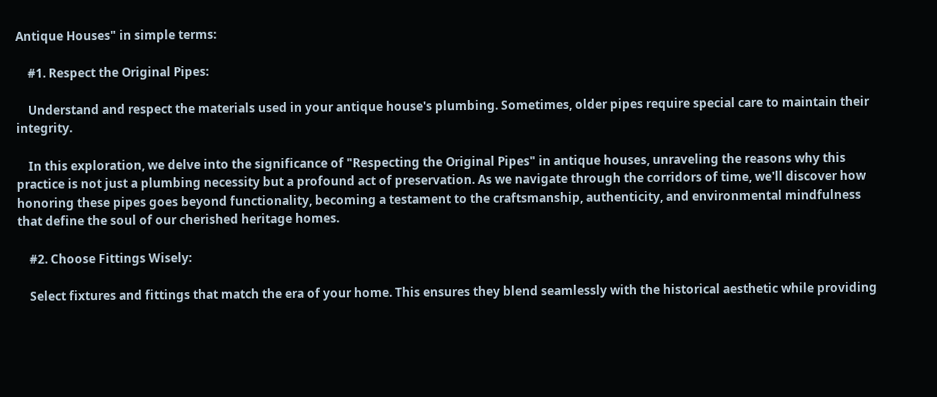Antique Houses" in simple terms:

    #1. Respect the Original Pipes:

    Understand and respect the materials used in your antique house's plumbing. Sometimes, older pipes require special care to maintain their integrity.

    In this exploration, we delve into the significance of "Respecting the Original Pipes" in antique houses, unraveling the reasons why this practice is not just a plumbing necessity but a profound act of preservation. As we navigate through the corridors of time, we'll discover how honoring these pipes goes beyond functionality, becoming a testament to the craftsmanship, authenticity, and environmental mindfulness that define the soul of our cherished heritage homes.

    #2. Choose Fittings Wisely:

    Select fixtures and fittings that match the era of your home. This ensures they blend seamlessly with the historical aesthetic while providing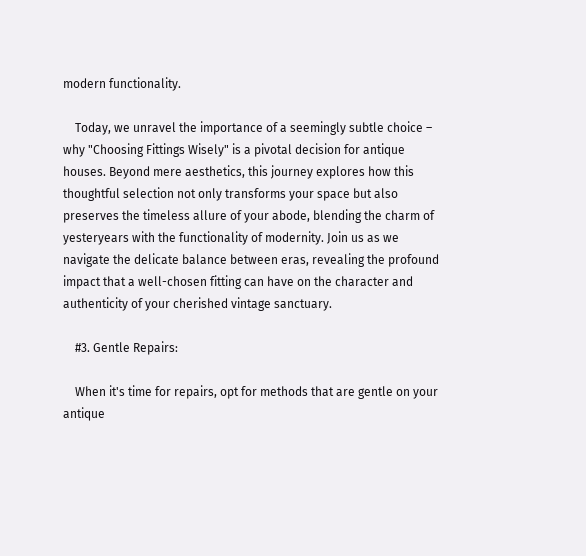modern functionality.

    Today, we unravel the importance of a seemingly subtle choice – why "Choosing Fittings Wisely" is a pivotal decision for antique houses. Beyond mere aesthetics, this journey explores how this thoughtful selection not only transforms your space but also preserves the timeless allure of your abode, blending the charm of yesteryears with the functionality of modernity. Join us as we navigate the delicate balance between eras, revealing the profound impact that a well-chosen fitting can have on the character and authenticity of your cherished vintage sanctuary.

    #3. Gentle Repairs:

    When it's time for repairs, opt for methods that are gentle on your antique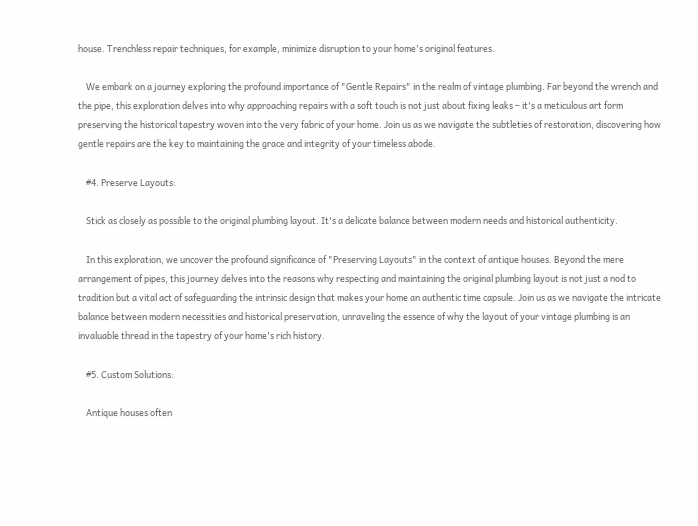house. Trenchless repair techniques, for example, minimize disruption to your home's original features.

    We embark on a journey exploring the profound importance of "Gentle Repairs" in the realm of vintage plumbing. Far beyond the wrench and the pipe, this exploration delves into why approaching repairs with a soft touch is not just about fixing leaks – it's a meticulous art form preserving the historical tapestry woven into the very fabric of your home. Join us as we navigate the subtleties of restoration, discovering how gentle repairs are the key to maintaining the grace and integrity of your timeless abode.

    #4. Preserve Layouts:

    Stick as closely as possible to the original plumbing layout. It's a delicate balance between modern needs and historical authenticity.

    In this exploration, we uncover the profound significance of "Preserving Layouts" in the context of antique houses. Beyond the mere arrangement of pipes, this journey delves into the reasons why respecting and maintaining the original plumbing layout is not just a nod to tradition but a vital act of safeguarding the intrinsic design that makes your home an authentic time capsule. Join us as we navigate the intricate balance between modern necessities and historical preservation, unraveling the essence of why the layout of your vintage plumbing is an invaluable thread in the tapestry of your home's rich history.

    #5. Custom Solutions:

    Antique houses often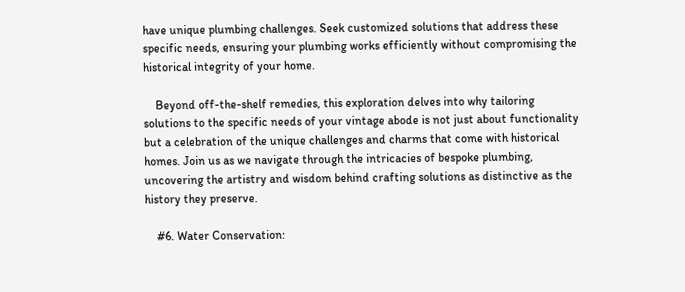have unique plumbing challenges. Seek customized solutions that address these specific needs, ensuring your plumbing works efficiently without compromising the historical integrity of your home.

    Beyond off-the-shelf remedies, this exploration delves into why tailoring solutions to the specific needs of your vintage abode is not just about functionality but a celebration of the unique challenges and charms that come with historical homes. Join us as we navigate through the intricacies of bespoke plumbing, uncovering the artistry and wisdom behind crafting solutions as distinctive as the history they preserve.

    #6. Water Conservation: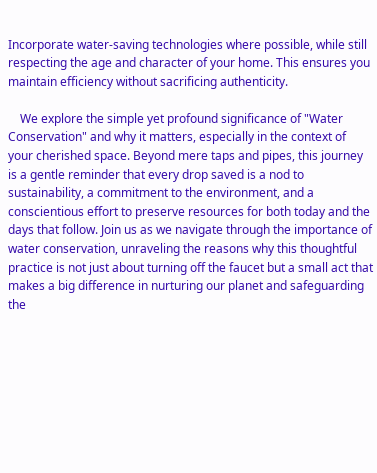Incorporate water-saving technologies where possible, while still respecting the age and character of your home. This ensures you maintain efficiency without sacrificing authenticity.

    We explore the simple yet profound significance of "Water Conservation" and why it matters, especially in the context of your cherished space. Beyond mere taps and pipes, this journey is a gentle reminder that every drop saved is a nod to sustainability, a commitment to the environment, and a conscientious effort to preserve resources for both today and the days that follow. Join us as we navigate through the importance of water conservation, unraveling the reasons why this thoughtful practice is not just about turning off the faucet but a small act that makes a big difference in nurturing our planet and safeguarding the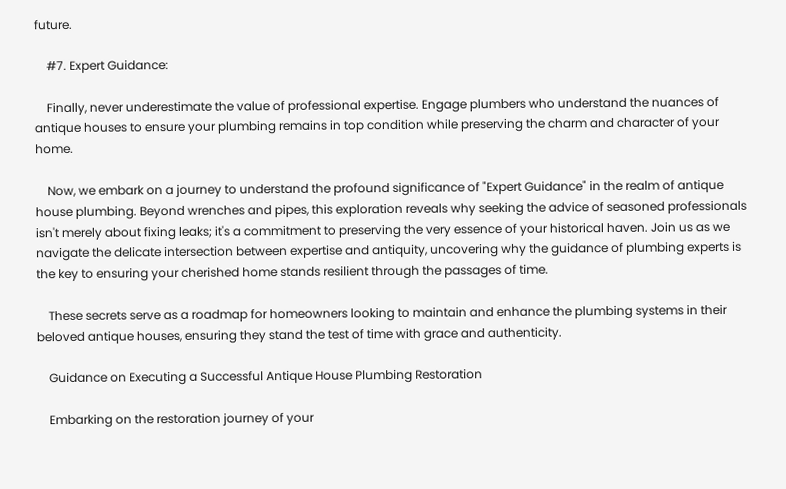future.

    #7. Expert Guidance:

    Finally, never underestimate the value of professional expertise. Engage plumbers who understand the nuances of antique houses to ensure your plumbing remains in top condition while preserving the charm and character of your home.

    Now, we embark on a journey to understand the profound significance of "Expert Guidance" in the realm of antique house plumbing. Beyond wrenches and pipes, this exploration reveals why seeking the advice of seasoned professionals isn't merely about fixing leaks; it's a commitment to preserving the very essence of your historical haven. Join us as we navigate the delicate intersection between expertise and antiquity, uncovering why the guidance of plumbing experts is the key to ensuring your cherished home stands resilient through the passages of time.

    These secrets serve as a roadmap for homeowners looking to maintain and enhance the plumbing systems in their beloved antique houses, ensuring they stand the test of time with grace and authenticity.

    Guidance on Executing a Successful Antique House Plumbing Restoration

    Embarking on the restoration journey of your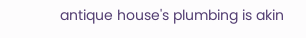antique house's plumbing is akin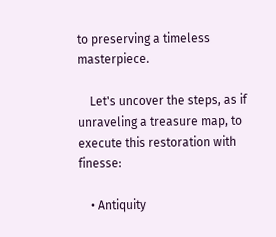to preserving a timeless masterpiece.

    Let's uncover the steps, as if unraveling a treasure map, to execute this restoration with finesse:

    • Antiquity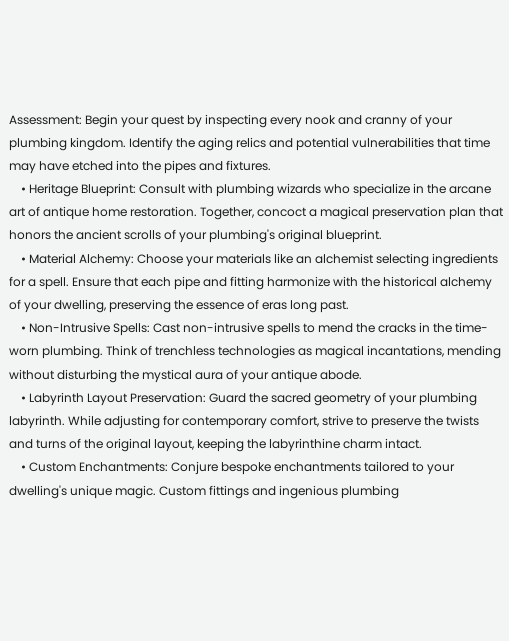Assessment: Begin your quest by inspecting every nook and cranny of your plumbing kingdom. Identify the aging relics and potential vulnerabilities that time may have etched into the pipes and fixtures.
    • Heritage Blueprint: Consult with plumbing wizards who specialize in the arcane art of antique home restoration. Together, concoct a magical preservation plan that honors the ancient scrolls of your plumbing's original blueprint.
    • Material Alchemy: Choose your materials like an alchemist selecting ingredients for a spell. Ensure that each pipe and fitting harmonize with the historical alchemy of your dwelling, preserving the essence of eras long past.
    • Non-Intrusive Spells: Cast non-intrusive spells to mend the cracks in the time-worn plumbing. Think of trenchless technologies as magical incantations, mending without disturbing the mystical aura of your antique abode.
    • Labyrinth Layout Preservation: Guard the sacred geometry of your plumbing labyrinth. While adjusting for contemporary comfort, strive to preserve the twists and turns of the original layout, keeping the labyrinthine charm intact.
    • Custom Enchantments: Conjure bespoke enchantments tailored to your dwelling's unique magic. Custom fittings and ingenious plumbing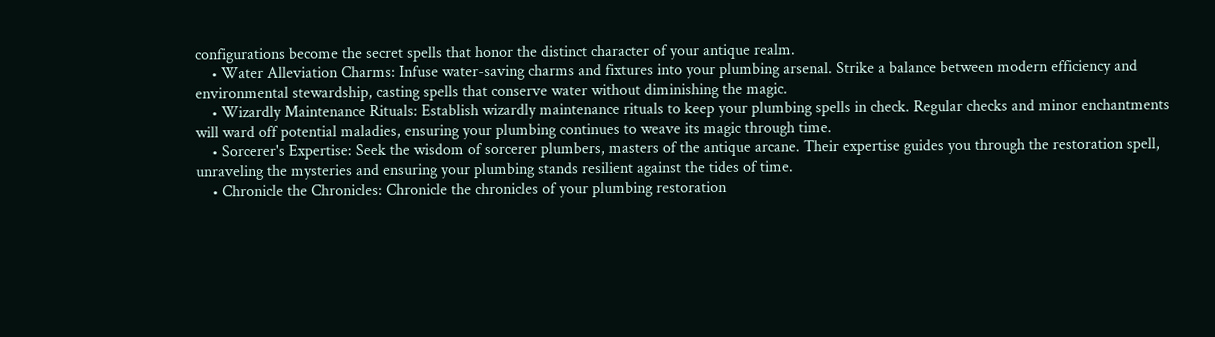configurations become the secret spells that honor the distinct character of your antique realm.
    • Water Alleviation Charms: Infuse water-saving charms and fixtures into your plumbing arsenal. Strike a balance between modern efficiency and environmental stewardship, casting spells that conserve water without diminishing the magic.
    • Wizardly Maintenance Rituals: Establish wizardly maintenance rituals to keep your plumbing spells in check. Regular checks and minor enchantments will ward off potential maladies, ensuring your plumbing continues to weave its magic through time.
    • Sorcerer's Expertise: Seek the wisdom of sorcerer plumbers, masters of the antique arcane. Their expertise guides you through the restoration spell, unraveling the mysteries and ensuring your plumbing stands resilient against the tides of time.
    • Chronicle the Chronicles: Chronicle the chronicles of your plumbing restoration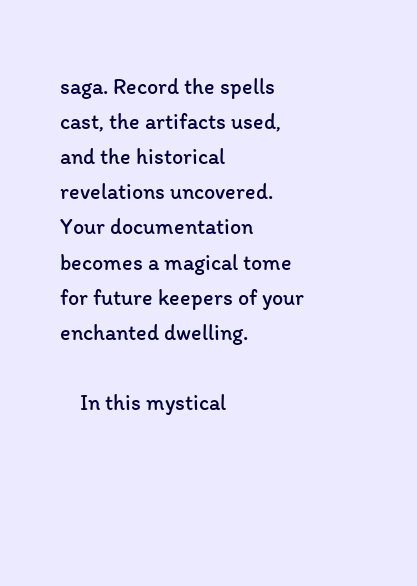saga. Record the spells cast, the artifacts used, and the historical revelations uncovered. Your documentation becomes a magical tome for future keepers of your enchanted dwelling.

    In this mystical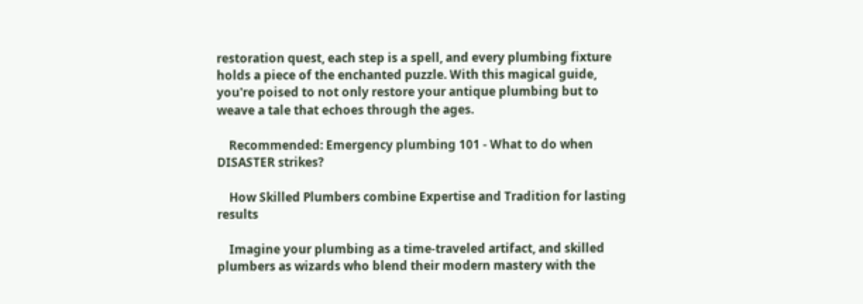restoration quest, each step is a spell, and every plumbing fixture holds a piece of the enchanted puzzle. With this magical guide, you're poised to not only restore your antique plumbing but to weave a tale that echoes through the ages.

    Recommended: Emergency plumbing 101 - What to do when DISASTER strikes?

    How Skilled Plumbers combine Expertise and Tradition for lasting results

    Imagine your plumbing as a time-traveled artifact, and skilled plumbers as wizards who blend their modern mastery with the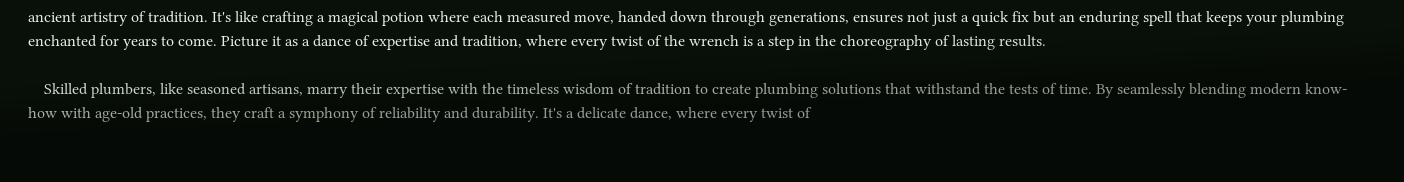ancient artistry of tradition. It's like crafting a magical potion where each measured move, handed down through generations, ensures not just a quick fix but an enduring spell that keeps your plumbing enchanted for years to come. Picture it as a dance of expertise and tradition, where every twist of the wrench is a step in the choreography of lasting results.

    Skilled plumbers, like seasoned artisans, marry their expertise with the timeless wisdom of tradition to create plumbing solutions that withstand the tests of time. By seamlessly blending modern know-how with age-old practices, they craft a symphony of reliability and durability. It's a delicate dance, where every twist of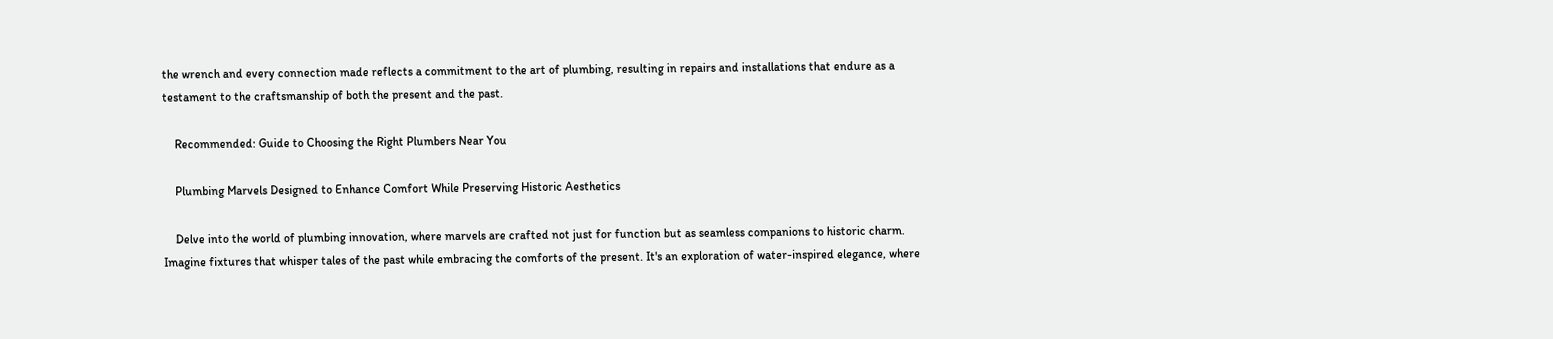the wrench and every connection made reflects a commitment to the art of plumbing, resulting in repairs and installations that endure as a testament to the craftsmanship of both the present and the past.

    Recommended: Guide to Choosing the Right Plumbers Near You

    Plumbing Marvels Designed to Enhance Comfort While Preserving Historic Aesthetics

    Delve into the world of plumbing innovation, where marvels are crafted not just for function but as seamless companions to historic charm. Imagine fixtures that whisper tales of the past while embracing the comforts of the present. It's an exploration of water-inspired elegance, where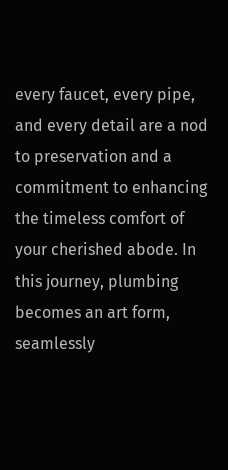every faucet, every pipe, and every detail are a nod to preservation and a commitment to enhancing the timeless comfort of your cherished abode. In this journey, plumbing becomes an art form, seamlessly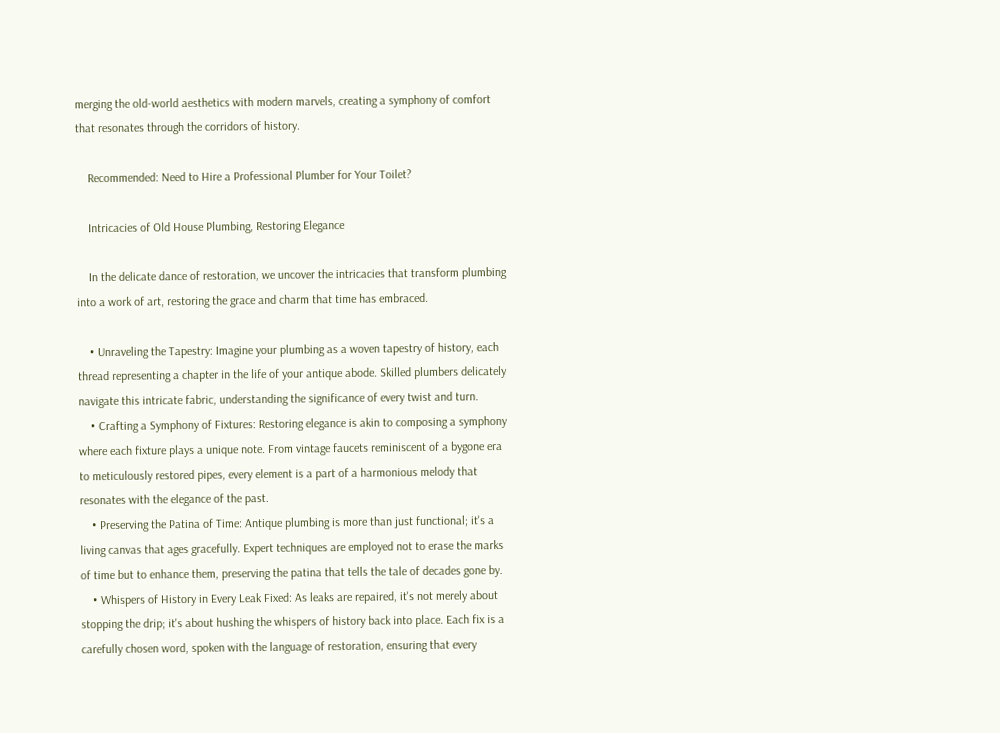merging the old-world aesthetics with modern marvels, creating a symphony of comfort that resonates through the corridors of history.

    Recommended: Need to Hire a Professional Plumber for Your Toilet?

    Intricacies of Old House Plumbing, Restoring Elegance

    In the delicate dance of restoration, we uncover the intricacies that transform plumbing into a work of art, restoring the grace and charm that time has embraced.

    • Unraveling the Tapestry: Imagine your plumbing as a woven tapestry of history, each thread representing a chapter in the life of your antique abode. Skilled plumbers delicately navigate this intricate fabric, understanding the significance of every twist and turn.
    • Crafting a Symphony of Fixtures: Restoring elegance is akin to composing a symphony where each fixture plays a unique note. From vintage faucets reminiscent of a bygone era to meticulously restored pipes, every element is a part of a harmonious melody that resonates with the elegance of the past.
    • Preserving the Patina of Time: Antique plumbing is more than just functional; it's a living canvas that ages gracefully. Expert techniques are employed not to erase the marks of time but to enhance them, preserving the patina that tells the tale of decades gone by.
    • Whispers of History in Every Leak Fixed: As leaks are repaired, it's not merely about stopping the drip; it's about hushing the whispers of history back into place. Each fix is a carefully chosen word, spoken with the language of restoration, ensuring that every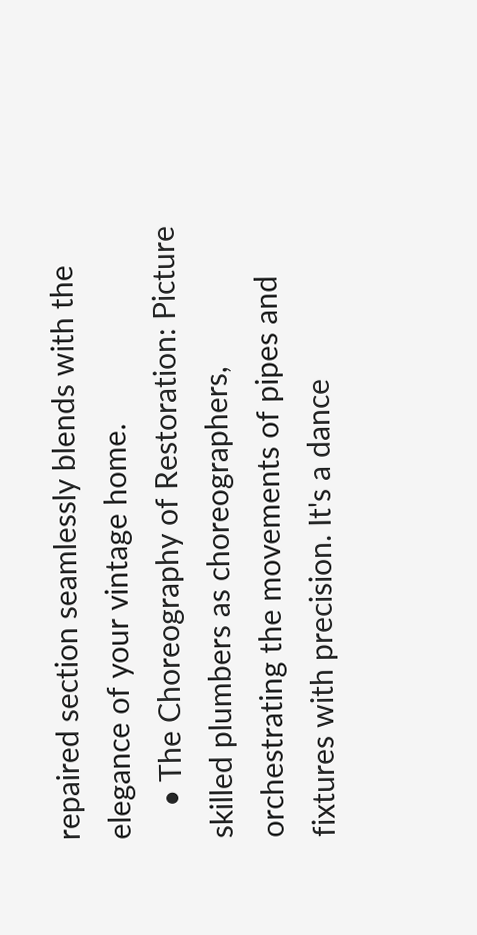repaired section seamlessly blends with the elegance of your vintage home.
    • The Choreography of Restoration: Picture skilled plumbers as choreographers, orchestrating the movements of pipes and fixtures with precision. It's a dance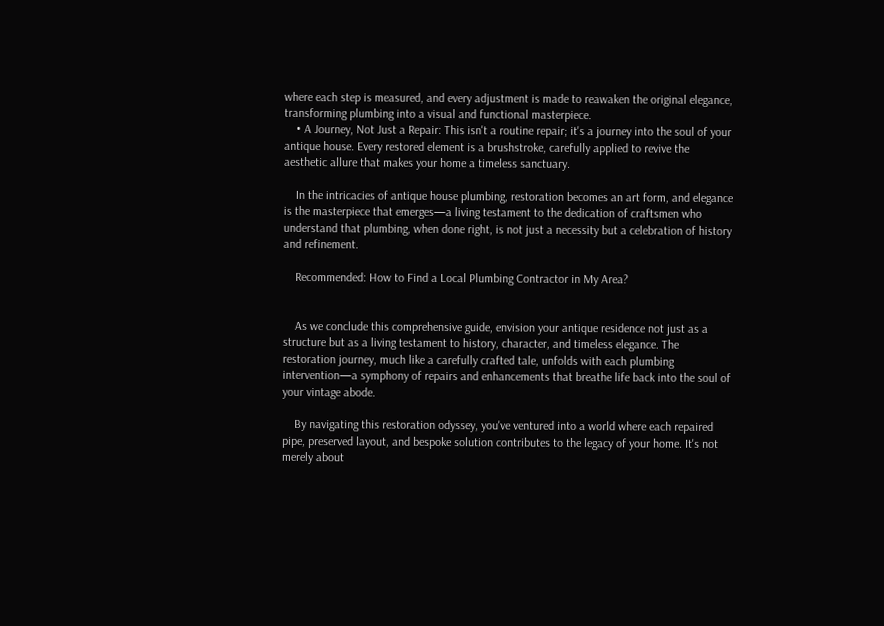where each step is measured, and every adjustment is made to reawaken the original elegance, transforming plumbing into a visual and functional masterpiece.
    • A Journey, Not Just a Repair: This isn't a routine repair; it's a journey into the soul of your antique house. Every restored element is a brushstroke, carefully applied to revive the aesthetic allure that makes your home a timeless sanctuary.

    In the intricacies of antique house plumbing, restoration becomes an art form, and elegance is the masterpiece that emerges—a living testament to the dedication of craftsmen who understand that plumbing, when done right, is not just a necessity but a celebration of history and refinement.

    Recommended: How to Find a Local Plumbing Contractor in My Area?


    As we conclude this comprehensive guide, envision your antique residence not just as a structure but as a living testament to history, character, and timeless elegance. The restoration journey, much like a carefully crafted tale, unfolds with each plumbing intervention—a symphony of repairs and enhancements that breathe life back into the soul of your vintage abode.

    By navigating this restoration odyssey, you've ventured into a world where each repaired pipe, preserved layout, and bespoke solution contributes to the legacy of your home. It's not merely about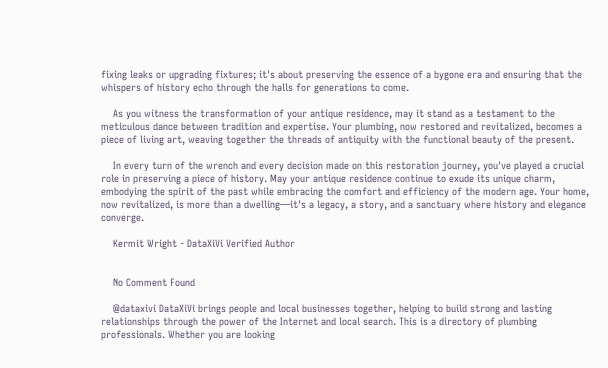fixing leaks or upgrading fixtures; it's about preserving the essence of a bygone era and ensuring that the whispers of history echo through the halls for generations to come.

    As you witness the transformation of your antique residence, may it stand as a testament to the meticulous dance between tradition and expertise. Your plumbing, now restored and revitalized, becomes a piece of living art, weaving together the threads of antiquity with the functional beauty of the present.

    In every turn of the wrench and every decision made on this restoration journey, you've played a crucial role in preserving a piece of history. May your antique residence continue to exude its unique charm, embodying the spirit of the past while embracing the comfort and efficiency of the modern age. Your home, now revitalized, is more than a dwelling—it's a legacy, a story, and a sanctuary where history and elegance converge.

    Kermit Wright - DataXiVi Verified Author


    No Comment Found

    @dataxivi DataXiVi brings people and local businesses together, helping to build strong and lasting relationships through the power of the Internet and local search. This is a directory of plumbing professionals. Whether you are looking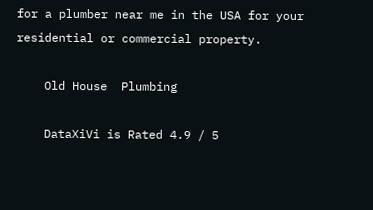for a plumber near me in the USA for your residential or commercial property.

    Old House  Plumbing

    DataXiVi is Rated 4.9 / 5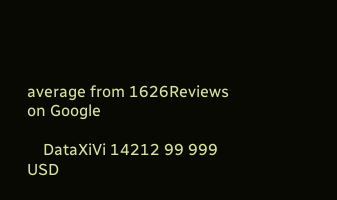average from 1626Reviews on Google

    DataXiVi 14212 99 999 USD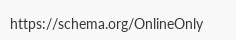https://schema.org/OnlineOnly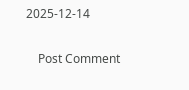2025-12-14

    Post Comment